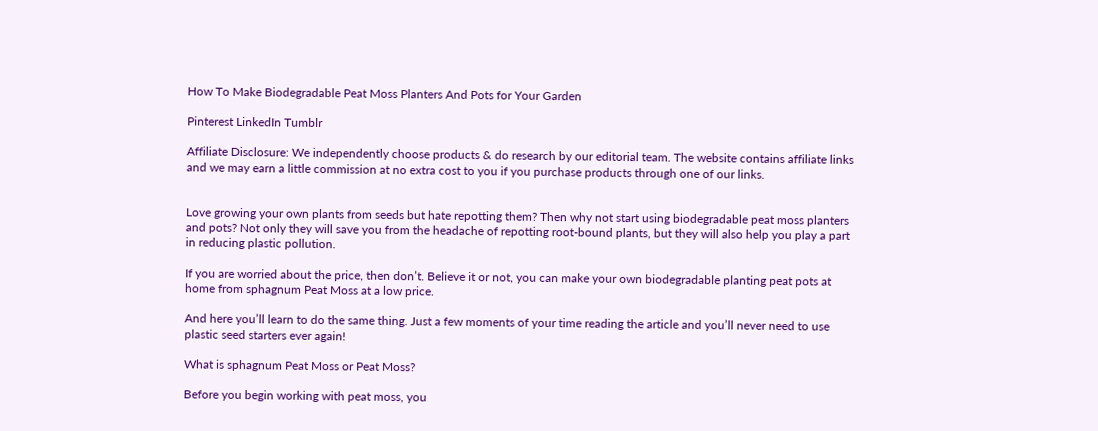How To Make Biodegradable Peat Moss Planters And Pots for Your Garden

Pinterest LinkedIn Tumblr

Affiliate Disclosure: We independently choose products & do research by our editorial team. The website contains affiliate links and we may earn a little commission at no extra cost to you if you purchase products through one of our links.


Love growing your own plants from seeds but hate repotting them? Then why not start using biodegradable peat moss planters and pots? Not only they will save you from the headache of repotting root-bound plants, but they will also help you play a part in reducing plastic pollution.

If you are worried about the price, then don’t. Believe it or not, you can make your own biodegradable planting peat pots at home from sphagnum Peat Moss at a low price.

And here you’ll learn to do the same thing. Just a few moments of your time reading the article and you’ll never need to use plastic seed starters ever again!

What is sphagnum Peat Moss or Peat Moss?

Before you begin working with peat moss, you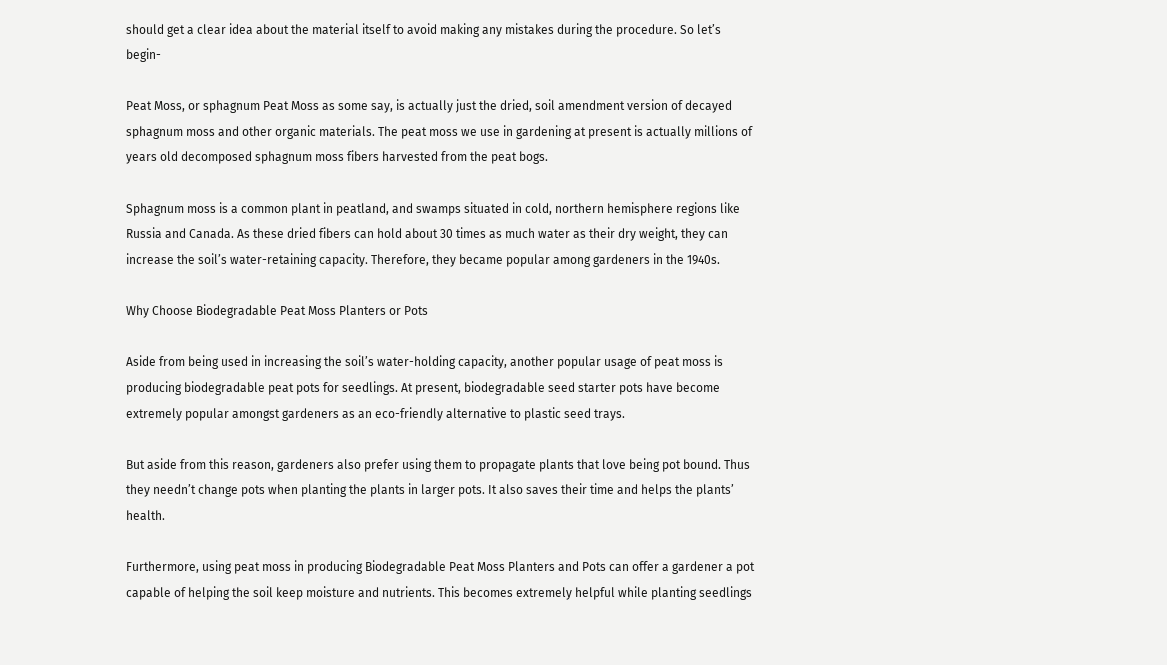should get a clear idea about the material itself to avoid making any mistakes during the procedure. So let’s begin-

Peat Moss, or sphagnum Peat Moss as some say, is actually just the dried, soil amendment version of decayed sphagnum moss and other organic materials. The peat moss we use in gardening at present is actually millions of years old decomposed sphagnum moss fibers harvested from the peat bogs.

Sphagnum moss is a common plant in peatland, and swamps situated in cold, northern hemisphere regions like Russia and Canada. As these dried fibers can hold about 30 times as much water as their dry weight, they can increase the soil’s water-retaining capacity. Therefore, they became popular among gardeners in the 1940s.

Why Choose Biodegradable Peat Moss Planters or Pots

Aside from being used in increasing the soil’s water-holding capacity, another popular usage of peat moss is producing biodegradable peat pots for seedlings. At present, biodegradable seed starter pots have become extremely popular amongst gardeners as an eco-friendly alternative to plastic seed trays.

But aside from this reason, gardeners also prefer using them to propagate plants that love being pot bound. Thus they needn’t change pots when planting the plants in larger pots. It also saves their time and helps the plants’ health.

Furthermore, using peat moss in producing Biodegradable Peat Moss Planters and Pots can offer a gardener a pot capable of helping the soil keep moisture and nutrients. This becomes extremely helpful while planting seedlings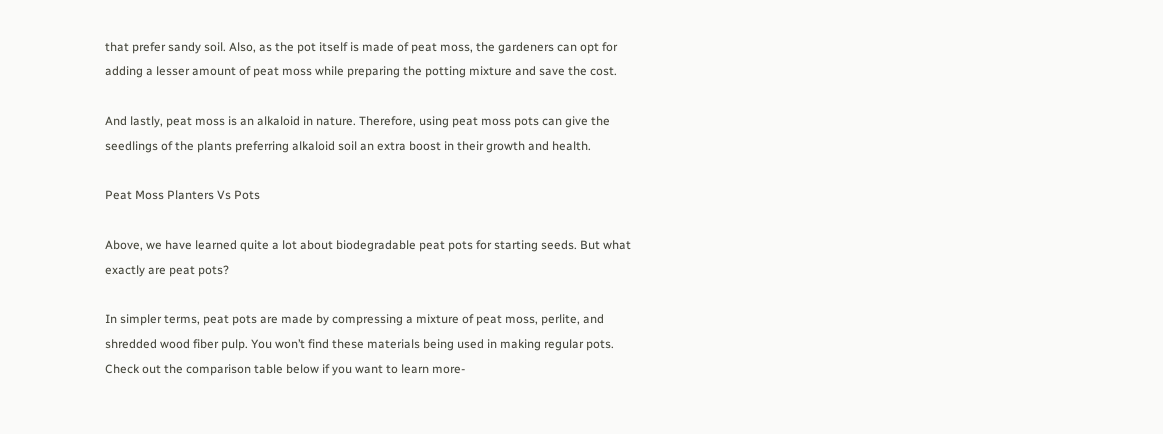that prefer sandy soil. Also, as the pot itself is made of peat moss, the gardeners can opt for adding a lesser amount of peat moss while preparing the potting mixture and save the cost.

And lastly, peat moss is an alkaloid in nature. Therefore, using peat moss pots can give the seedlings of the plants preferring alkaloid soil an extra boost in their growth and health.

Peat Moss Planters Vs Pots

Above, we have learned quite a lot about biodegradable peat pots for starting seeds. But what exactly are peat pots?

In simpler terms, peat pots are made by compressing a mixture of peat moss, perlite, and shredded wood fiber pulp. You won’t find these materials being used in making regular pots. Check out the comparison table below if you want to learn more-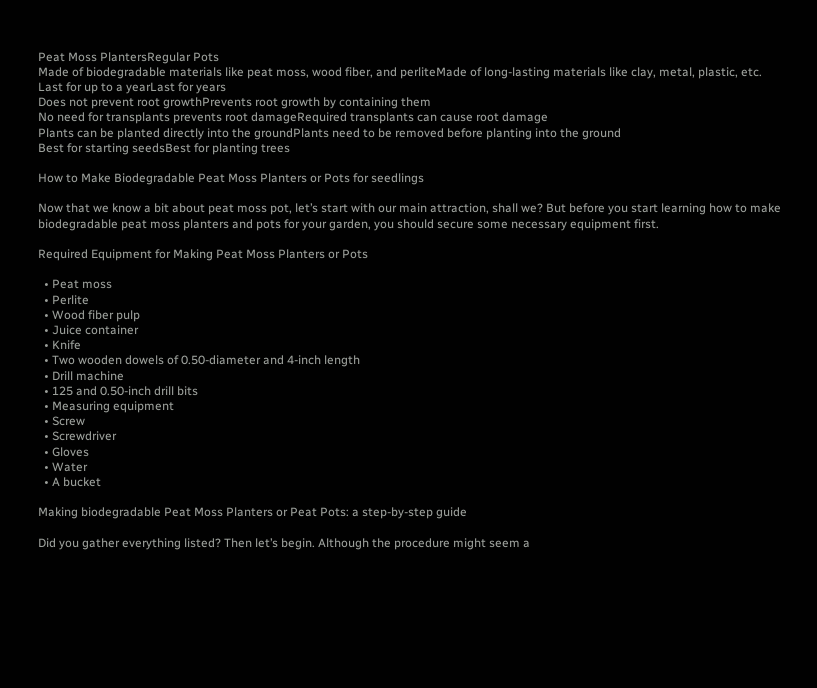Peat Moss PlantersRegular Pots
Made of biodegradable materials like peat moss, wood fiber, and perliteMade of long-lasting materials like clay, metal, plastic, etc.
Last for up to a yearLast for years
Does not prevent root growthPrevents root growth by containing them
No need for transplants prevents root damageRequired transplants can cause root damage
Plants can be planted directly into the groundPlants need to be removed before planting into the ground
Best for starting seedsBest for planting trees

How to Make Biodegradable Peat Moss Planters or Pots for seedlings

Now that we know a bit about peat moss pot, let’s start with our main attraction, shall we? But before you start learning how to make biodegradable peat moss planters and pots for your garden, you should secure some necessary equipment first.

Required Equipment for Making Peat Moss Planters or Pots

  • Peat moss
  • Perlite
  • Wood fiber pulp
  • Juice container
  • Knife
  • Two wooden dowels of 0.50-diameter and 4-inch length
  • Drill machine
  • 125 and 0.50-inch drill bits
  • Measuring equipment
  • Screw
  • Screwdriver
  • Gloves
  • Water
  • A bucket

Making biodegradable Peat Moss Planters or Peat Pots: a step-by-step guide

Did you gather everything listed? Then let’s begin. Although the procedure might seem a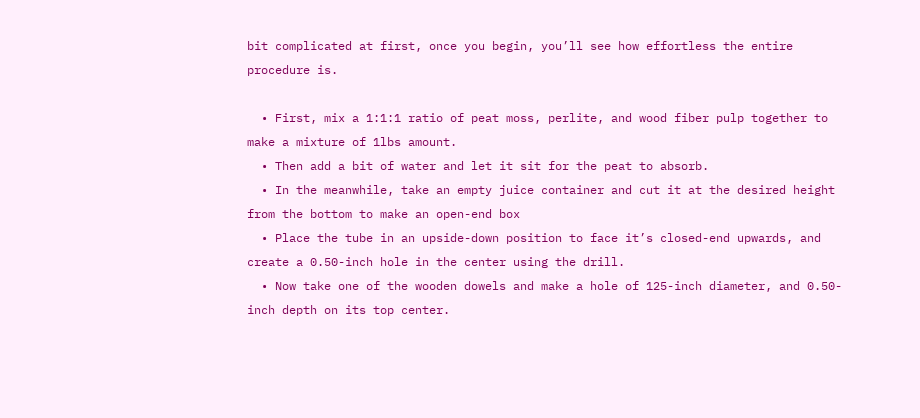bit complicated at first, once you begin, you’ll see how effortless the entire procedure is.

  • First, mix a 1:1:1 ratio of peat moss, perlite, and wood fiber pulp together to make a mixture of 1lbs amount.
  • Then add a bit of water and let it sit for the peat to absorb.
  • In the meanwhile, take an empty juice container and cut it at the desired height from the bottom to make an open-end box
  • Place the tube in an upside-down position to face it’s closed-end upwards, and create a 0.50-inch hole in the center using the drill.
  • Now take one of the wooden dowels and make a hole of 125-inch diameter, and 0.50-inch depth on its top center.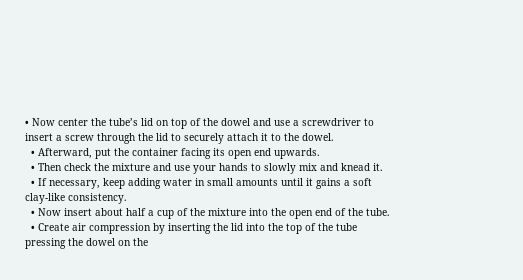• Now center the tube’s lid on top of the dowel and use a screwdriver to insert a screw through the lid to securely attach it to the dowel.
  • Afterward, put the container facing its open end upwards.
  • Then check the mixture and use your hands to slowly mix and knead it.
  • If necessary, keep adding water in small amounts until it gains a soft clay-like consistency.
  • Now insert about half a cup of the mixture into the open end of the tube.
  • Create air compression by inserting the lid into the top of the tube pressing the dowel on the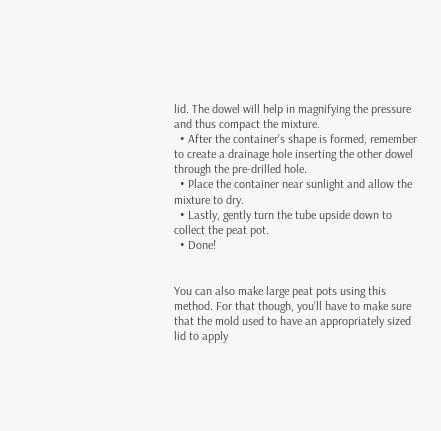lid. The dowel will help in magnifying the pressure and thus compact the mixture.
  • After the container’s shape is formed, remember to create a drainage hole inserting the other dowel through the pre-drilled hole.
  • Place the container near sunlight and allow the mixture to dry.
  • Lastly, gently turn the tube upside down to collect the peat pot.
  • Done!


You can also make large peat pots using this method. For that though, you’ll have to make sure that the mold used to have an appropriately sized lid to apply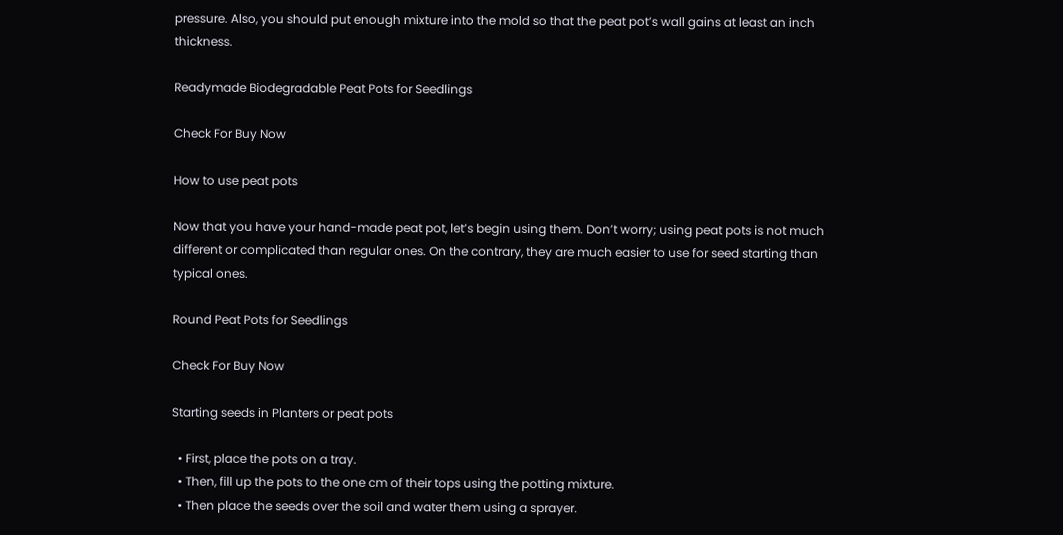pressure. Also, you should put enough mixture into the mold so that the peat pot’s wall gains at least an inch thickness.

Readymade Biodegradable Peat Pots for Seedlings

Check For Buy Now

How to use peat pots

Now that you have your hand-made peat pot, let’s begin using them. Don’t worry; using peat pots is not much different or complicated than regular ones. On the contrary, they are much easier to use for seed starting than typical ones.

Round Peat Pots for Seedlings

Check For Buy Now

Starting seeds in Planters or peat pots

  • First, place the pots on a tray.
  • Then, fill up the pots to the one cm of their tops using the potting mixture.
  • Then place the seeds over the soil and water them using a sprayer.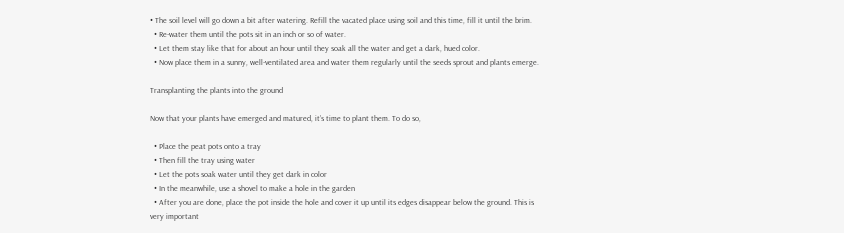• The soil level will go down a bit after watering. Refill the vacated place using soil and this time, fill it until the brim.
  • Re-water them until the pots sit in an inch or so of water.
  • Let them stay like that for about an hour until they soak all the water and get a dark, hued color.
  • Now place them in a sunny, well-ventilated area and water them regularly until the seeds sprout and plants emerge.

Transplanting the plants into the ground

Now that your plants have emerged and matured, it’s time to plant them. To do so,

  • Place the peat pots onto a tray
  • Then fill the tray using water
  • Let the pots soak water until they get dark in color
  • In the meanwhile, use a shovel to make a hole in the garden
  • After you are done, place the pot inside the hole and cover it up until its edges disappear below the ground. This is very important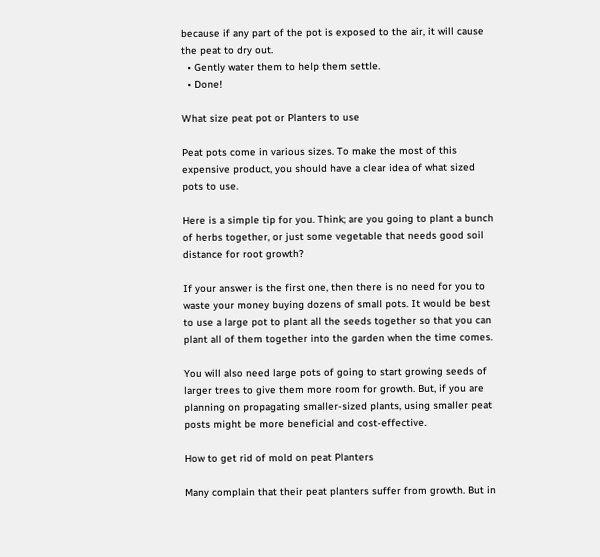because if any part of the pot is exposed to the air, it will cause the peat to dry out.
  • Gently water them to help them settle.
  • Done!

What size peat pot or Planters to use

Peat pots come in various sizes. To make the most of this expensive product, you should have a clear idea of what sized pots to use.

Here is a simple tip for you. Think; are you going to plant a bunch of herbs together, or just some vegetable that needs good soil distance for root growth?

If your answer is the first one, then there is no need for you to waste your money buying dozens of small pots. It would be best to use a large pot to plant all the seeds together so that you can plant all of them together into the garden when the time comes.

You will also need large pots of going to start growing seeds of larger trees to give them more room for growth. But, if you are planning on propagating smaller-sized plants, using smaller peat posts might be more beneficial and cost-effective.

How to get rid of mold on peat Planters

Many complain that their peat planters suffer from growth. But in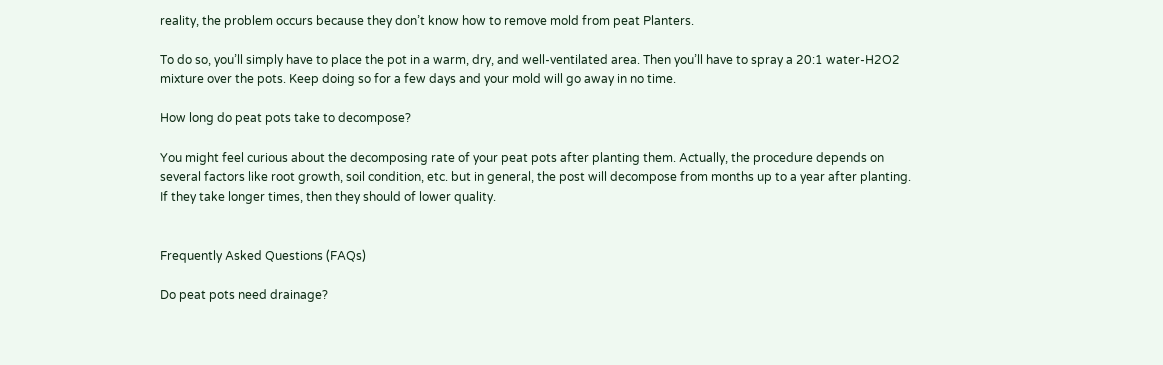reality, the problem occurs because they don’t know how to remove mold from peat Planters.

To do so, you’ll simply have to place the pot in a warm, dry, and well-ventilated area. Then you’ll have to spray a 20:1 water-H2O2 mixture over the pots. Keep doing so for a few days and your mold will go away in no time.

How long do peat pots take to decompose?

You might feel curious about the decomposing rate of your peat pots after planting them. Actually, the procedure depends on several factors like root growth, soil condition, etc. but in general, the post will decompose from months up to a year after planting. If they take longer times, then they should of lower quality.


Frequently Asked Questions (FAQs)

Do peat pots need drainage?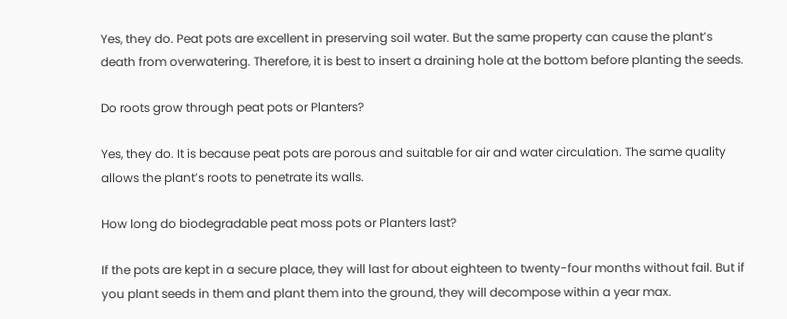Yes, they do. Peat pots are excellent in preserving soil water. But the same property can cause the plant’s death from overwatering. Therefore, it is best to insert a draining hole at the bottom before planting the seeds.

Do roots grow through peat pots or Planters?

Yes, they do. It is because peat pots are porous and suitable for air and water circulation. The same quality allows the plant’s roots to penetrate its walls.

How long do biodegradable peat moss pots or Planters last?

If the pots are kept in a secure place, they will last for about eighteen to twenty-four months without fail. But if you plant seeds in them and plant them into the ground, they will decompose within a year max.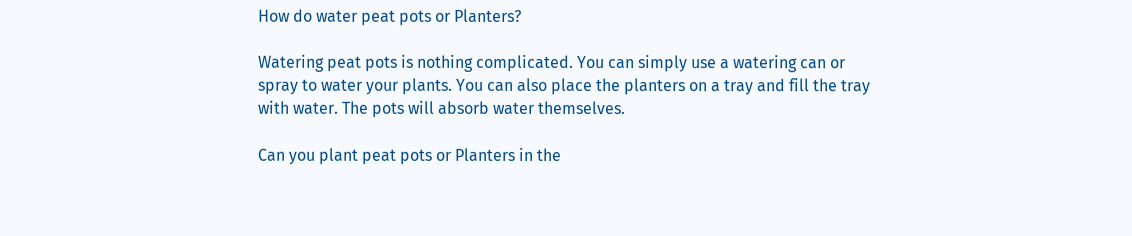How do water peat pots or Planters?

Watering peat pots is nothing complicated. You can simply use a watering can or spray to water your plants. You can also place the planters on a tray and fill the tray with water. The pots will absorb water themselves.

Can you plant peat pots or Planters in the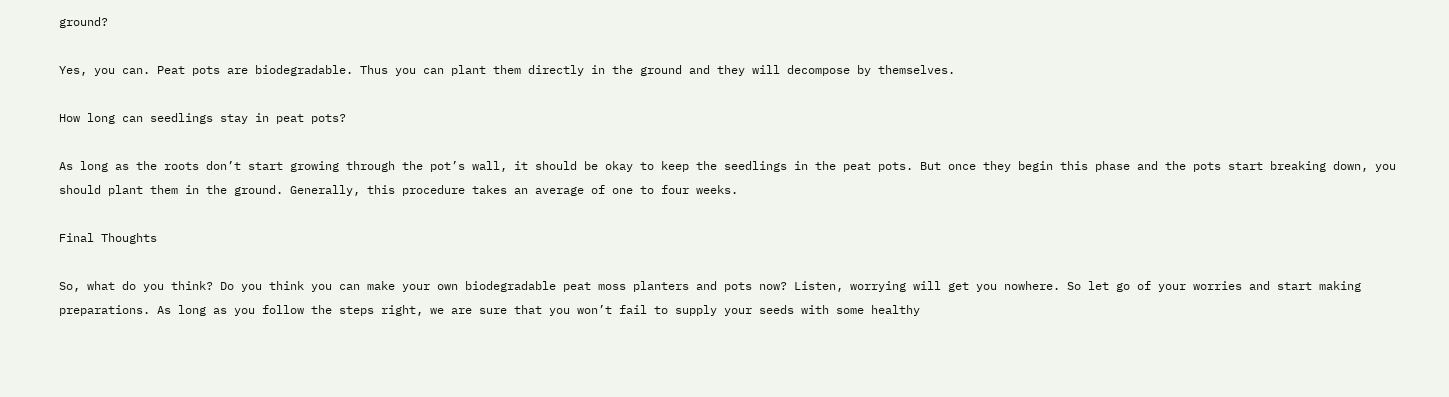ground?

Yes, you can. Peat pots are biodegradable. Thus you can plant them directly in the ground and they will decompose by themselves.

How long can seedlings stay in peat pots?

As long as the roots don’t start growing through the pot’s wall, it should be okay to keep the seedlings in the peat pots. But once they begin this phase and the pots start breaking down, you should plant them in the ground. Generally, this procedure takes an average of one to four weeks.

Final Thoughts

So, what do you think? Do you think you can make your own biodegradable peat moss planters and pots now? Listen, worrying will get you nowhere. So let go of your worries and start making preparations. As long as you follow the steps right, we are sure that you won’t fail to supply your seeds with some healthy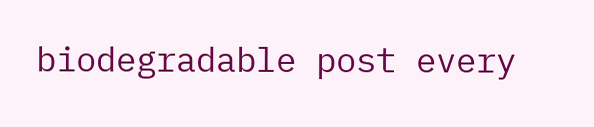biodegradable post every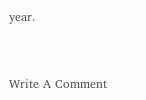year.


Write A Comment